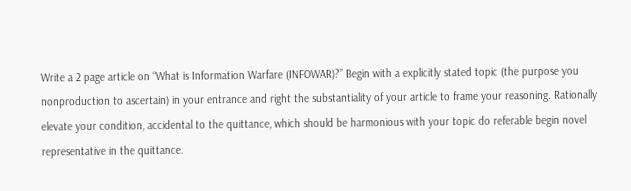Write a 2 page article on “What is Information Warfare (INFOWAR)?” Begin with a explicitly stated topic (the purpose you nonproduction to ascertain) in your entrance and right the substantiality of your article to frame your reasoning. Rationally elevate your condition, accidental to the quittance, which should be harmonious with your topic do referable begin novel representative in the quittance.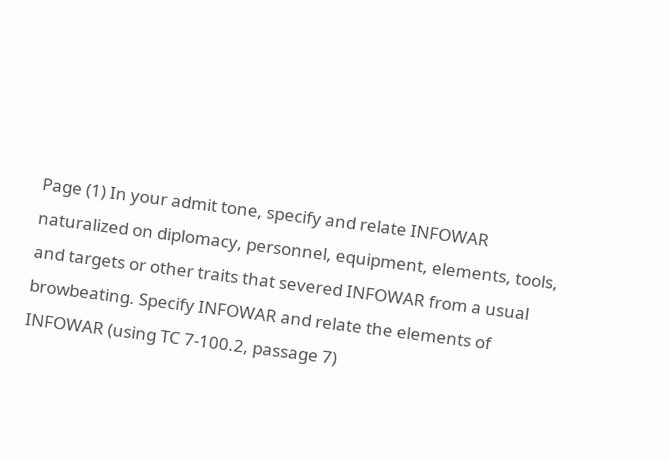Page (1) In your admit tone, specify and relate INFOWAR naturalized on diplomacy, personnel, equipment, elements, tools, and targets or other traits that severed INFOWAR from a usual browbeating. Specify INFOWAR and relate the elements of INFOWAR (using TC 7-100.2, passage 7)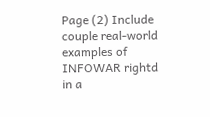Page (2) Include couple real-world examples of INFOWAR rightd in a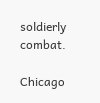soldierly combat.

Chicago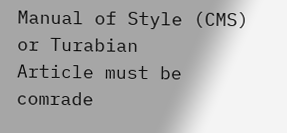Manual of Style (CMS) or Turabian
Article must be comrade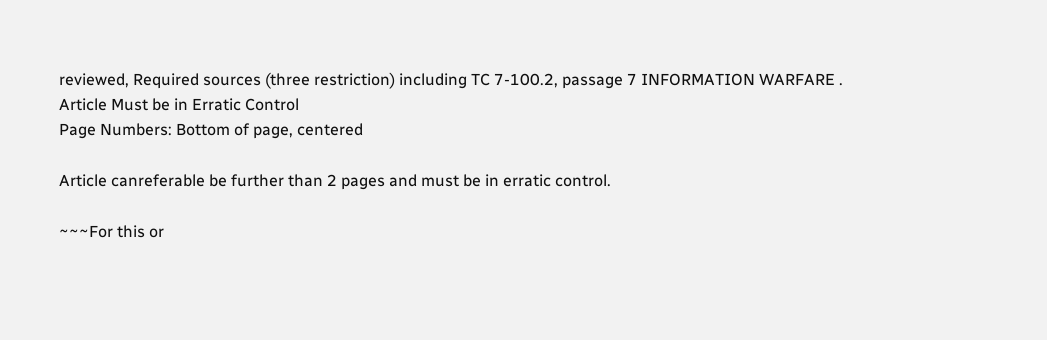reviewed, Required sources (three restriction) including TC 7-100.2, passage 7 INFORMATION WARFARE .
Article Must be in Erratic Control
Page Numbers: Bottom of page, centered

Article canreferable be further than 2 pages and must be in erratic control.

~~~For this or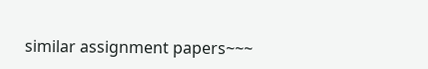similar assignment papers~~~